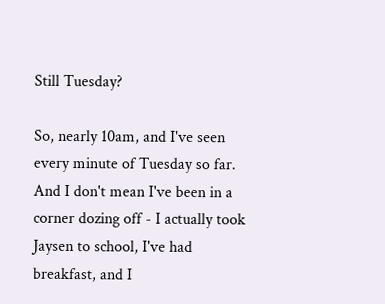Still Tuesday?

So, nearly 10am, and I've seen every minute of Tuesday so far. And I don't mean I've been in a corner dozing off - I actually took Jaysen to school, I've had breakfast, and I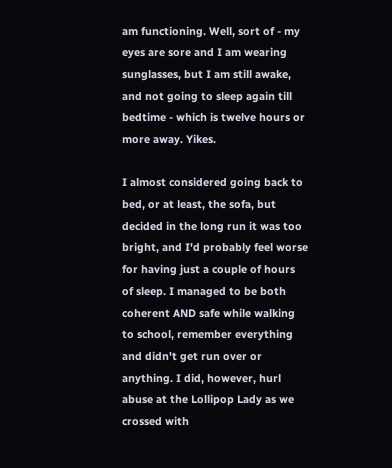am functioning. Well, sort of - my eyes are sore and I am wearing sunglasses, but I am still awake, and not going to sleep again till bedtime - which is twelve hours or more away. Yikes.

I almost considered going back to bed, or at least, the sofa, but decided in the long run it was too bright, and I'd probably feel worse for having just a couple of hours of sleep. I managed to be both coherent AND safe while walking to school, remember everything and didn't get run over or anything. I did, however, hurl abuse at the Lollipop Lady as we crossed with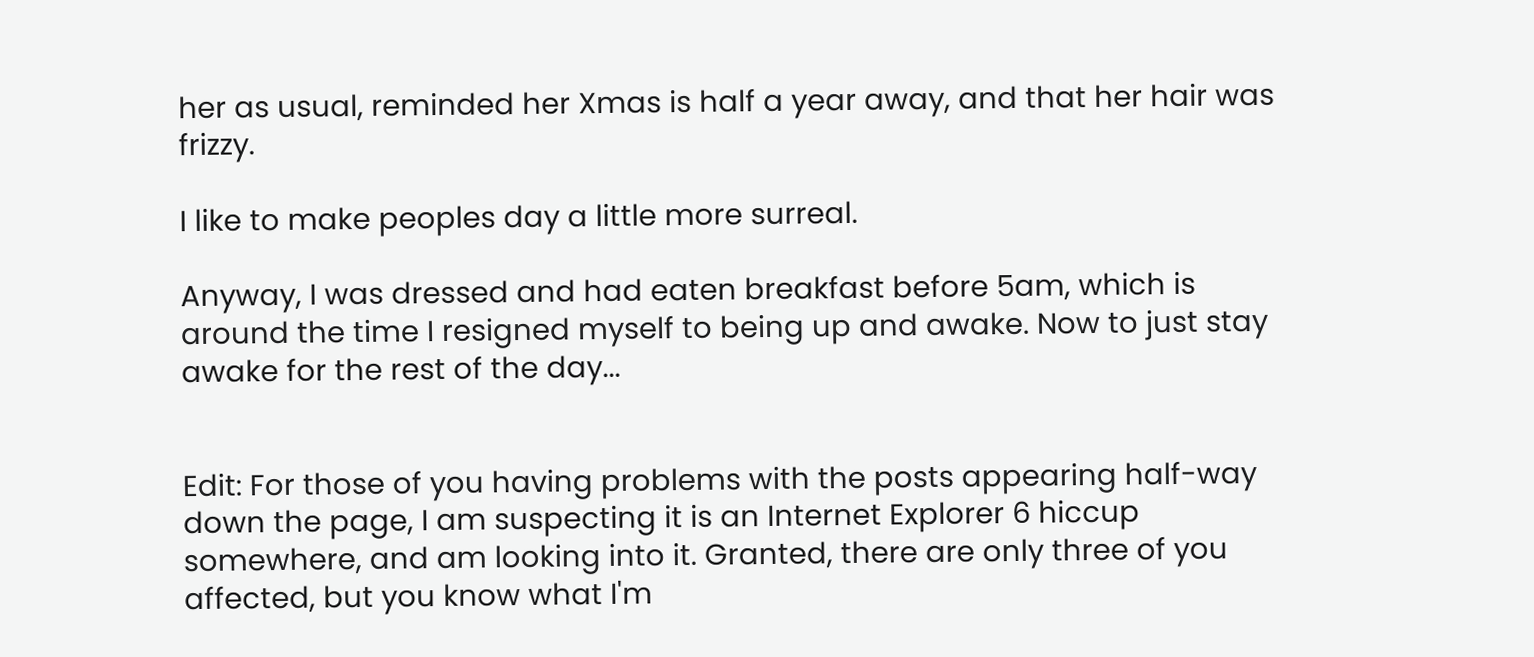her as usual, reminded her Xmas is half a year away, and that her hair was frizzy.

I like to make peoples day a little more surreal.

Anyway, I was dressed and had eaten breakfast before 5am, which is around the time I resigned myself to being up and awake. Now to just stay awake for the rest of the day...


Edit: For those of you having problems with the posts appearing half-way down the page, I am suspecting it is an Internet Explorer 6 hiccup somewhere, and am looking into it. Granted, there are only three of you affected, but you know what I'm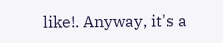like!. Anyway, it's a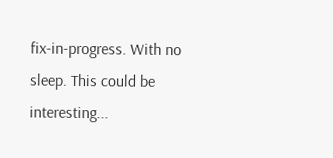fix-in-progress. With no sleep. This could be interesting...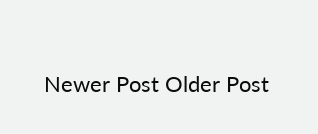Newer Post Older Post